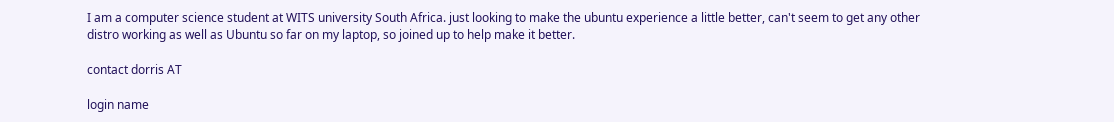I am a computer science student at WITS university South Africa. just looking to make the ubuntu experience a little better, can't seem to get any other distro working as well as Ubuntu so far on my laptop, so joined up to help make it better.

contact dorris AT

login name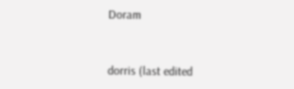Doram


dorris (last edited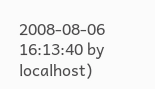2008-08-06 16:13:40 by localhost)